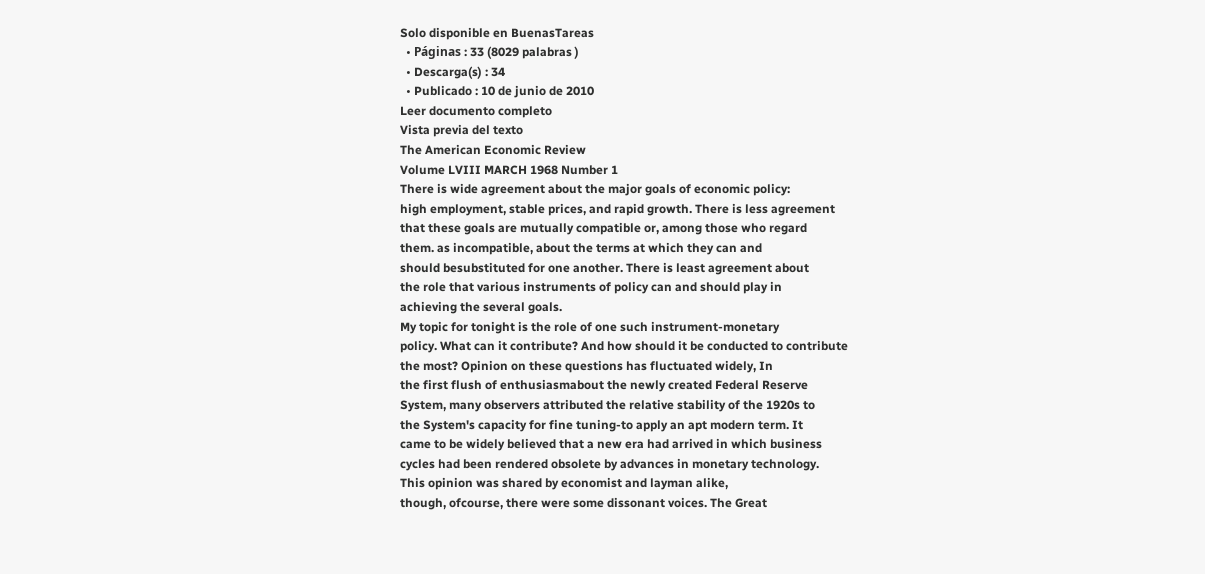Solo disponible en BuenasTareas
  • Páginas : 33 (8029 palabras )
  • Descarga(s) : 34
  • Publicado : 10 de junio de 2010
Leer documento completo
Vista previa del texto
The American Economic Review
Volume LVIII MARCH 1968 Number 1
There is wide agreement about the major goals of economic policy:
high employment, stable prices, and rapid growth. There is less agreement
that these goals are mutually compatible or, among those who regard
them. as incompatible, about the terms at which they can and
should besubstituted for one another. There is least agreement about
the role that various instruments of policy can and should play in
achieving the several goals.
My topic for tonight is the role of one such instrument-monetary
policy. What can it contribute? And how should it be conducted to contribute
the most? Opinion on these questions has fluctuated widely, In
the first flush of enthusiasmabout the newly created Federal Reserve
System, many observers attributed the relative stability of the 1920s to
the System's capacity for fine tuning-to apply an apt modern term. It
came to be widely believed that a new era had arrived in which business
cycles had been rendered obsolete by advances in monetary technology.
This opinion was shared by economist and layman alike,
though, ofcourse, there were some dissonant voices. The Great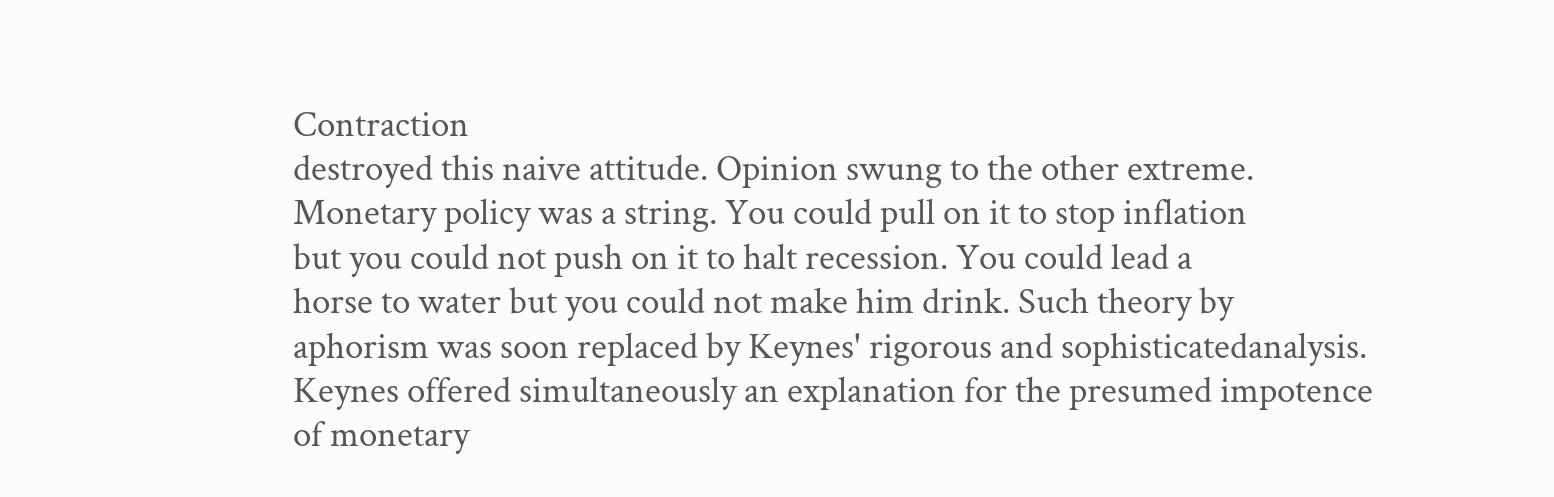Contraction
destroyed this naive attitude. Opinion swung to the other extreme.
Monetary policy was a string. You could pull on it to stop inflation
but you could not push on it to halt recession. You could lead a
horse to water but you could not make him drink. Such theory by
aphorism was soon replaced by Keynes' rigorous and sophisticatedanalysis.
Keynes offered simultaneously an explanation for the presumed impotence
of monetary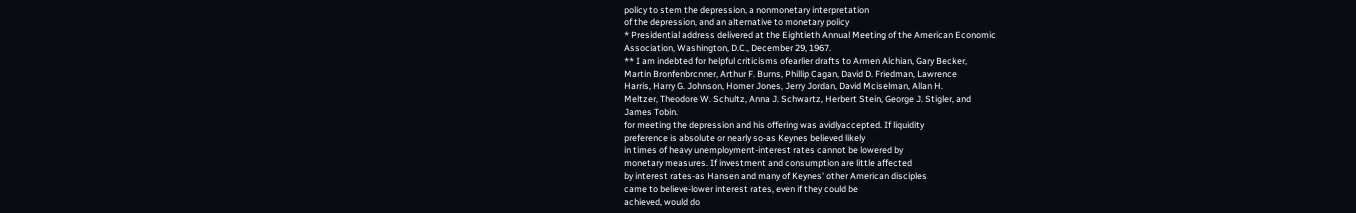policy to stem the depression, a nonmonetary interpretation
of the depression, and an alternative to monetary policy
* Presidential address delivered at the Eightieth Annual Meeting of the American Economic
Association, Washington, D.C., December 29, 1967.
** I am indebted for helpful criticisms ofearlier drafts to Armen Alchian, Gary Becker,
Martin Bronfenbrcnner, Arthur F. Burns, Phillip Cagan, David D. Friedman, Lawrence
Harris, Harry G. Johnson, Homer Jones, Jerry Jordan, David Mciselman, Allan H.
Meltzer, Theodore W. Schultz, Anna J. Schwartz, Herbert Stein, George J. Stigler, and
James Tobin.
for meeting the depression and his offering was avidlyaccepted. If liquidity
preference is absolute or nearly so-as Keynes believed likely
in times of heavy unemployment-interest rates cannot be lowered by
monetary measures. If investment and consumption are little affected
by interest rates-as Hansen and many of Keynes' other American disciples
came to believe-lower interest rates, even if they could be
achieved, would do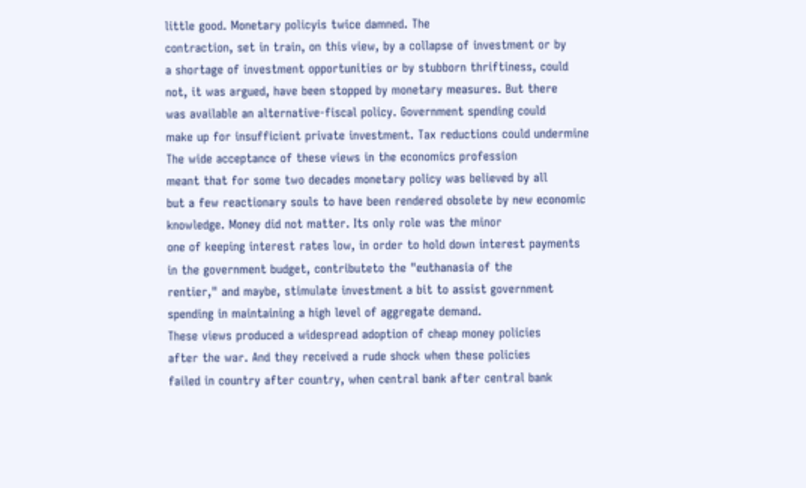little good. Monetary policyis twice damned. The
contraction, set in train, on this view, by a collapse of investment or by
a shortage of investment opportunities or by stubborn thriftiness, could
not, it was argued, have been stopped by monetary measures. But there
was available an alternative-fiscal policy. Government spending could
make up for insufficient private investment. Tax reductions could undermine
The wide acceptance of these views in the economics profession
meant that for some two decades monetary policy was believed by all
but a few reactionary souls to have been rendered obsolete by new economic
knowledge. Money did not matter. Its only role was the minor
one of keeping interest rates low, in order to hold down interest payments
in the government budget, contributeto the "euthanasia of the
rentier," and maybe, stimulate investment a bit to assist government
spending in maintaining a high level of aggregate demand.
These views produced a widespread adoption of cheap money policies
after the war. And they received a rude shock when these policies
failed in country after country, when central bank after central bank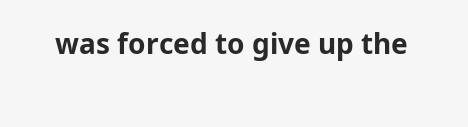was forced to give up the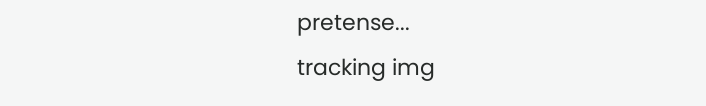pretense...
tracking img